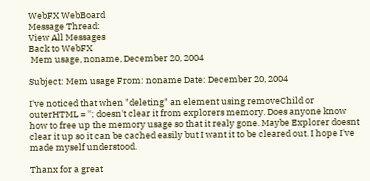WebFX WebBoard
Message Thread:
View All Messages
Back to WebFX
 Mem usage, noname, December 20, 2004

Subject: Mem usage From: noname Date: December 20, 2004

I've noticed that when "deleting" an element using removeChild or outerHTML = ''; doesn't clear it from explorers memory. Does anyone know how to free up the memory usage so that it realy gone. Maybe Explorer doesnt clear it up so it can be cached easily but I want it to be cleared out. I hope I've made myself understood.

Thanx for a great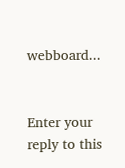webboard...


Enter your reply to this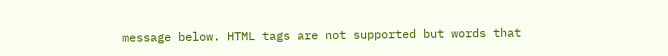message below. HTML tags are not supported but words that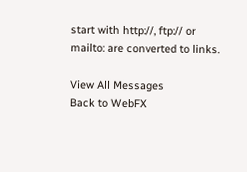start with http://, ftp:// or mailto: are converted to links.

View All Messages
Back to WebFX